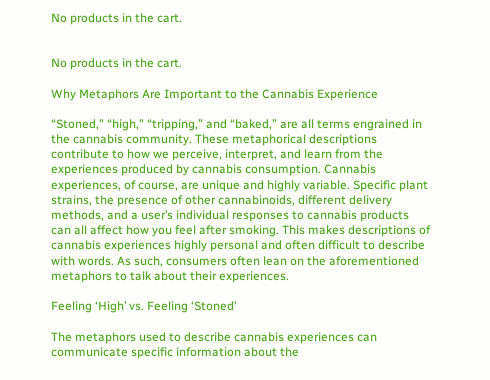No products in the cart.


No products in the cart.

Why Metaphors Are Important to the Cannabis Experience

“Stoned,” “high,” “tripping,” and “baked,” are all terms engrained in the cannabis community. These metaphorical descriptions contribute to how we perceive, interpret, and learn from the experiences produced by cannabis consumption. Cannabis experiences, of course, are unique and highly variable. Specific plant strains, the presence of other cannabinoids, different delivery methods, and a user’s individual responses to cannabis products can all affect how you feel after smoking. This makes descriptions of cannabis experiences highly personal and often difficult to describe with words. As such, consumers often lean on the aforementioned metaphors to talk about their experiences.

Feeling ‘High’ vs. Feeling ‘Stoned’

The metaphors used to describe cannabis experiences can communicate specific information about the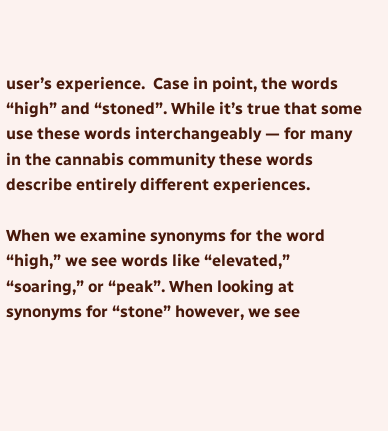user’s experience.  Case in point, the words “high” and “stoned”. While it’s true that some use these words interchangeably — for many in the cannabis community these words describe entirely different experiences.

When we examine synonyms for the word “high,” we see words like “elevated,” “soaring,” or “peak”. When looking at synonyms for “stone” however, we see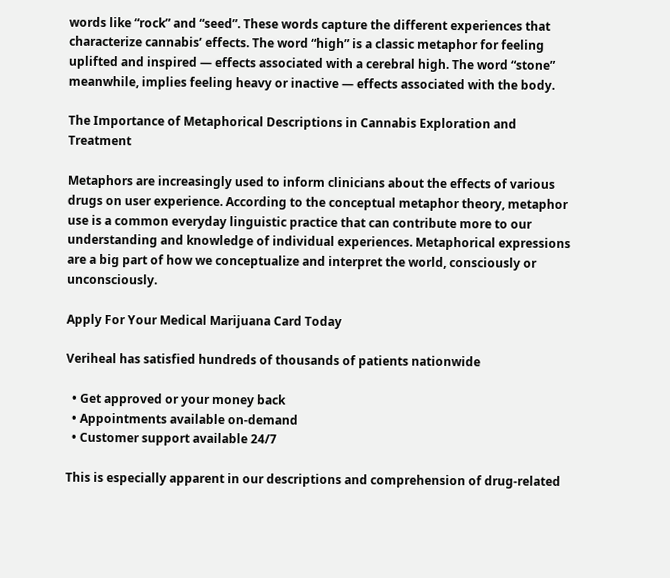words like “rock” and “seed”. These words capture the different experiences that characterize cannabis’ effects. The word “high” is a classic metaphor for feeling uplifted and inspired — effects associated with a cerebral high. The word “stone” meanwhile, implies feeling heavy or inactive — effects associated with the body.

The Importance of Metaphorical Descriptions in Cannabis Exploration and Treatment

Metaphors are increasingly used to inform clinicians about the effects of various drugs on user experience. According to the conceptual metaphor theory, metaphor use is a common everyday linguistic practice that can contribute more to our understanding and knowledge of individual experiences. Metaphorical expressions are a big part of how we conceptualize and interpret the world, consciously or unconsciously.

Apply For Your Medical Marijuana Card Today

Veriheal has satisfied hundreds of thousands of patients nationwide

  • Get approved or your money back
  • Appointments available on-demand
  • Customer support available 24/7

This is especially apparent in our descriptions and comprehension of drug-related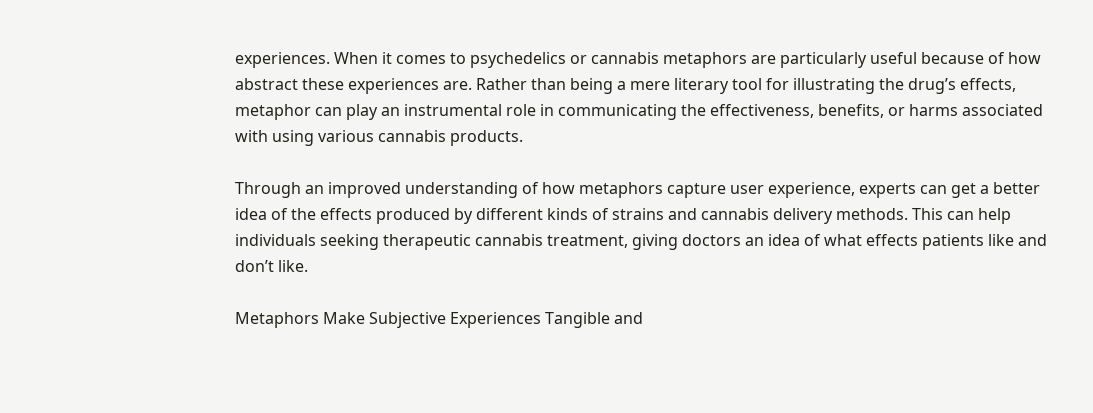experiences. When it comes to psychedelics or cannabis metaphors are particularly useful because of how abstract these experiences are. Rather than being a mere literary tool for illustrating the drug’s effects, metaphor can play an instrumental role in communicating the effectiveness, benefits, or harms associated with using various cannabis products.

Through an improved understanding of how metaphors capture user experience, experts can get a better idea of the effects produced by different kinds of strains and cannabis delivery methods. This can help individuals seeking therapeutic cannabis treatment, giving doctors an idea of what effects patients like and don’t like.

Metaphors Make Subjective Experiences Tangible and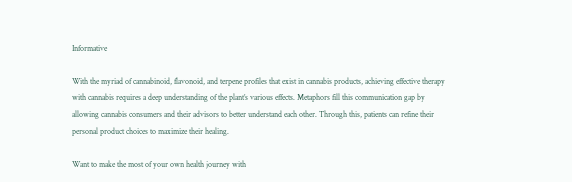Informative

With the myriad of cannabinoid, flavonoid, and terpene profiles that exist in cannabis products, achieving effective therapy with cannabis requires a deep understanding of the plant’s various effects. Metaphors fill this communication gap by allowing cannabis consumers and their advisors to better understand each other. Through this, patients can refine their personal product choices to maximize their healing.

Want to make the most of your own health journey with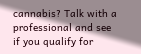cannabis? Talk with a professional and see if you qualify for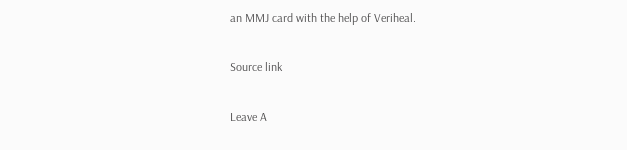an MMJ card with the help of Veriheal.

Source link

Leave A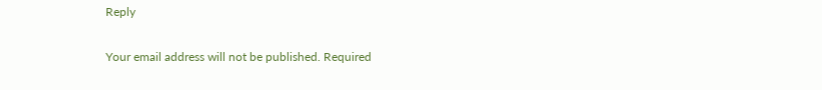Reply

Your email address will not be published. Required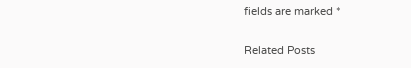fields are marked *

Related Posts